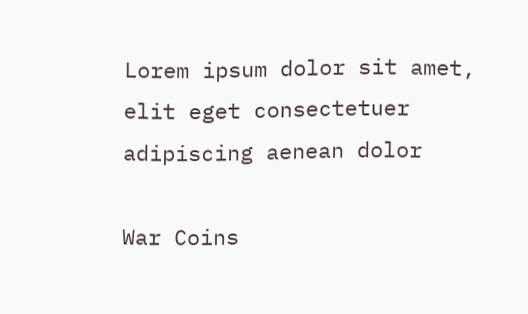Lorem ipsum dolor sit amet, elit eget consectetuer adipiscing aenean dolor

War Coins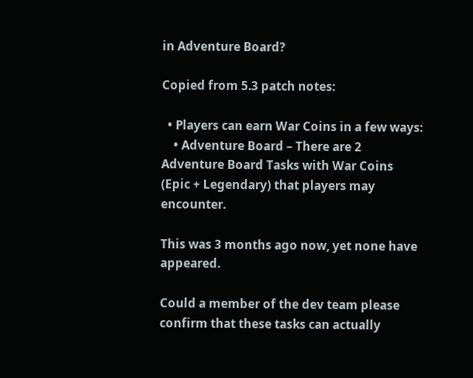in Adventure Board?

Copied from 5.3 patch notes:

  • Players can earn War Coins in a few ways:
    • Adventure Board – There are 2 Adventure Board Tasks with War Coins (Epic + Legendary) that players may encounter.

This was 3 months ago now, yet none have appeared.

Could a member of the dev team please confirm that these tasks can actually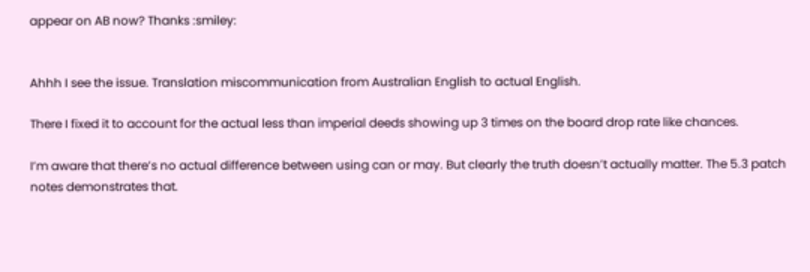appear on AB now? Thanks :smiley:


Ahhh I see the issue. Translation miscommunication from Australian English to actual English.

There I fixed it to account for the actual less than imperial deeds showing up 3 times on the board drop rate like chances.

I’m aware that there’s no actual difference between using can or may. But clearly the truth doesn’t actually matter. The 5.3 patch notes demonstrates that.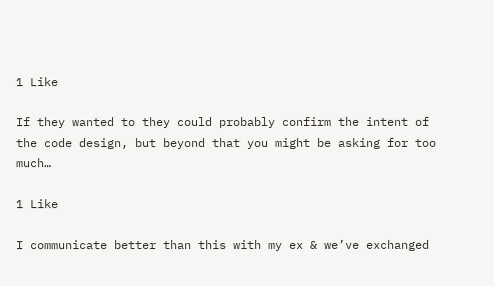1 Like

If they wanted to they could probably confirm the intent of the code design, but beyond that you might be asking for too much…

1 Like

I communicate better than this with my ex & we’ve exchanged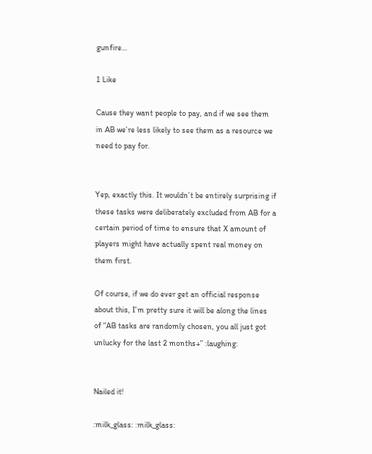gunfire…

1 Like

Cause they want people to pay, and if we see them in AB we’re less likely to see them as a resource we need to pay for.


Yep, exactly this. It wouldn’t be entirely surprising if these tasks were deliberately excluded from AB for a certain period of time to ensure that X amount of players might have actually spent real money on them first.

Of course, if we do ever get an official response about this, I’m pretty sure it will be along the lines of “AB tasks are randomly chosen, you all just got unlucky for the last 2 months+” :laughing:


Nailed it!

:milk_glass: :milk_glass: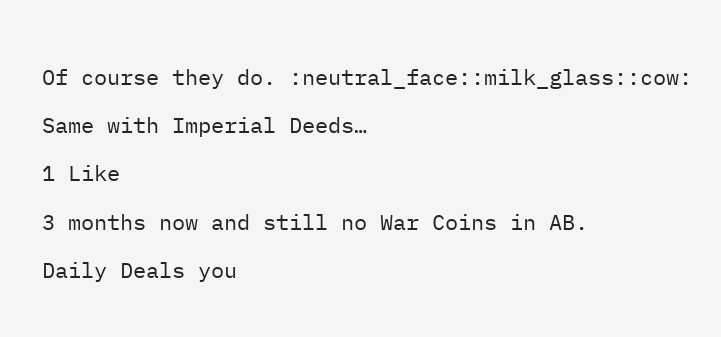Of course they do. :neutral_face::milk_glass::cow:

Same with Imperial Deeds…

1 Like

3 months now and still no War Coins in AB.

Daily Deals you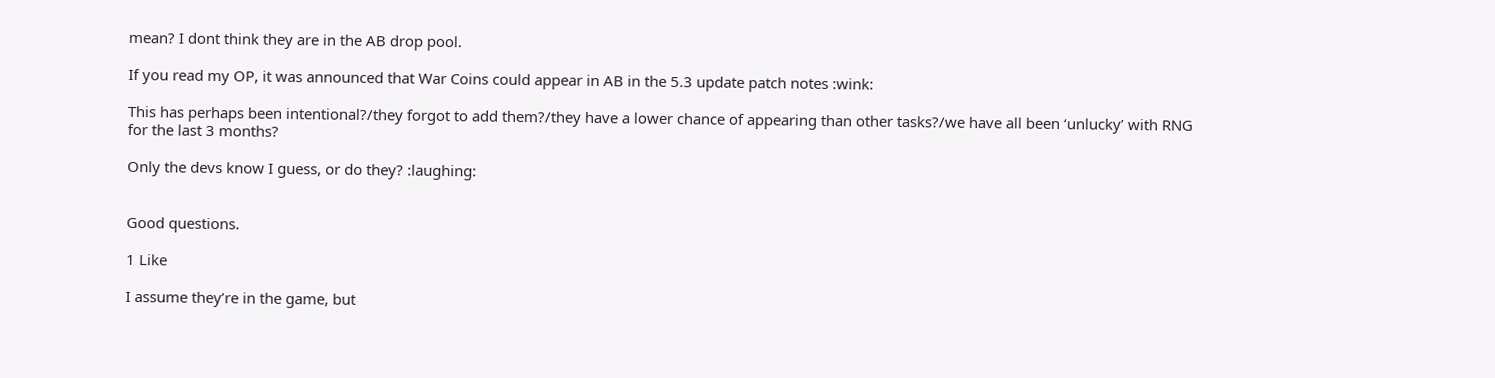mean? I dont think they are in the AB drop pool.

If you read my OP, it was announced that War Coins could appear in AB in the 5.3 update patch notes :wink:

This has perhaps been intentional?/they forgot to add them?/they have a lower chance of appearing than other tasks?/we have all been ‘unlucky’ with RNG for the last 3 months?

Only the devs know I guess, or do they? :laughing:


Good questions.

1 Like

I assume they’re in the game, but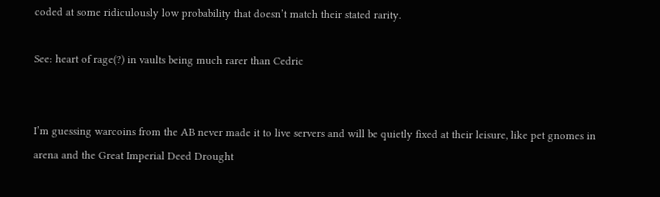coded at some ridiculously low probability that doesn’t match their stated rarity.

See: heart of rage(?) in vaults being much rarer than Cedric


I’m guessing warcoins from the AB never made it to live servers and will be quietly fixed at their leisure, like pet gnomes in arena and the Great Imperial Deed Drought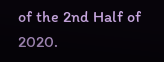of the 2nd Half of 2020.